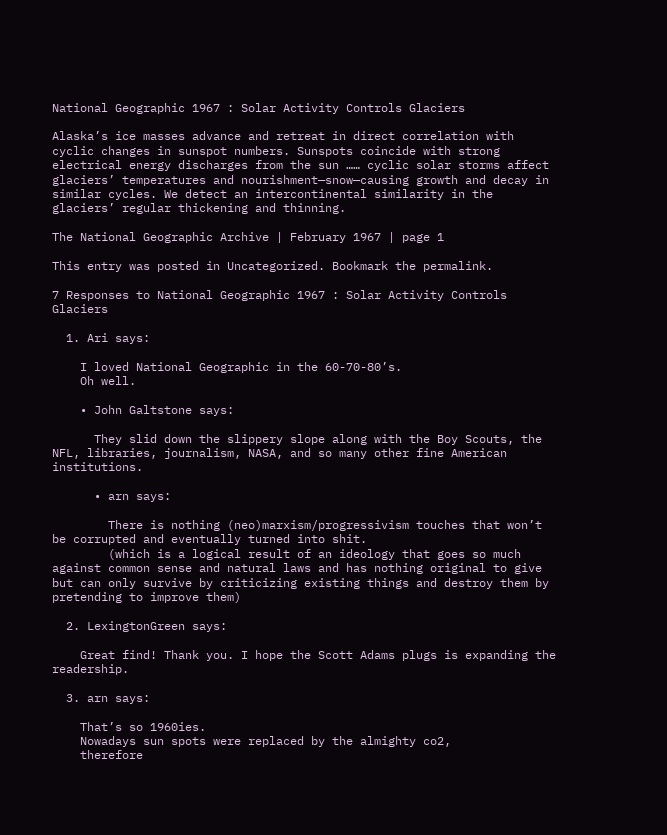National Geographic 1967 : Solar Activity Controls Glaciers

Alaska’s ice masses advance and retreat in direct correlation with cyclic changes in sunspot numbers. Sunspots coincide with strong electrical energy discharges from the sun …… cyclic solar storms affect glaciers’ temperatures and nourishment—snow—causing growth and decay in similar cycles. We detect an intercontinental similarity in the glaciers’ regular thickening and thinning.

The National Geographic Archive | February 1967 | page 1

This entry was posted in Uncategorized. Bookmark the permalink.

7 Responses to National Geographic 1967 : Solar Activity Controls Glaciers

  1. Ari says:

    I loved National Geographic in the 60-70-80’s.
    Oh well.

    • John Galtstone says:

      They slid down the slippery slope along with the Boy Scouts, the NFL, libraries, journalism, NASA, and so many other fine American institutions.

      • arn says:

        There is nothing (neo)marxism/progressivism touches that won’t be corrupted and eventually turned into shit.
        (which is a logical result of an ideology that goes so much against common sense and natural laws and has nothing original to give but can only survive by criticizing existing things and destroy them by pretending to improve them)

  2. LexingtonGreen says:

    Great find! Thank you. I hope the Scott Adams plugs is expanding the readership.

  3. arn says:

    That’s so 1960ies.
    Nowadays sun spots were replaced by the almighty co2,
    therefore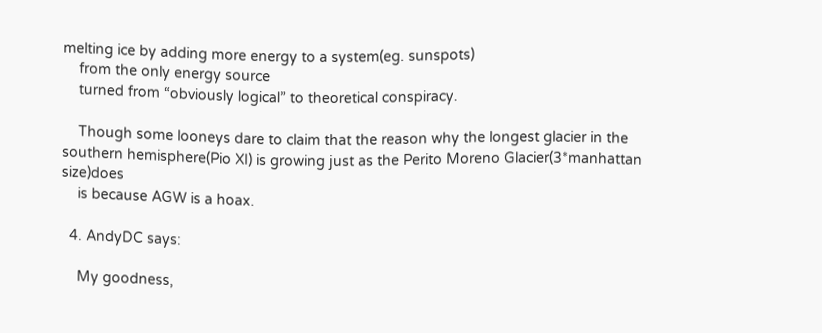melting ice by adding more energy to a system(eg. sunspots)
    from the only energy source
    turned from “obviously logical” to theoretical conspiracy.

    Though some looneys dare to claim that the reason why the longest glacier in the southern hemisphere(Pio XI) is growing just as the Perito Moreno Glacier(3*manhattan size)does
    is because AGW is a hoax.

  4. AndyDC says:

    My goodness,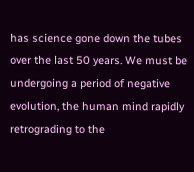has science gone down the tubes over the last 50 years. We must be undergoing a period of negative evolution, the human mind rapidly retrograding to the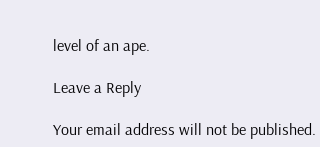level of an ape.

Leave a Reply

Your email address will not be published.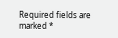Required fields are marked *